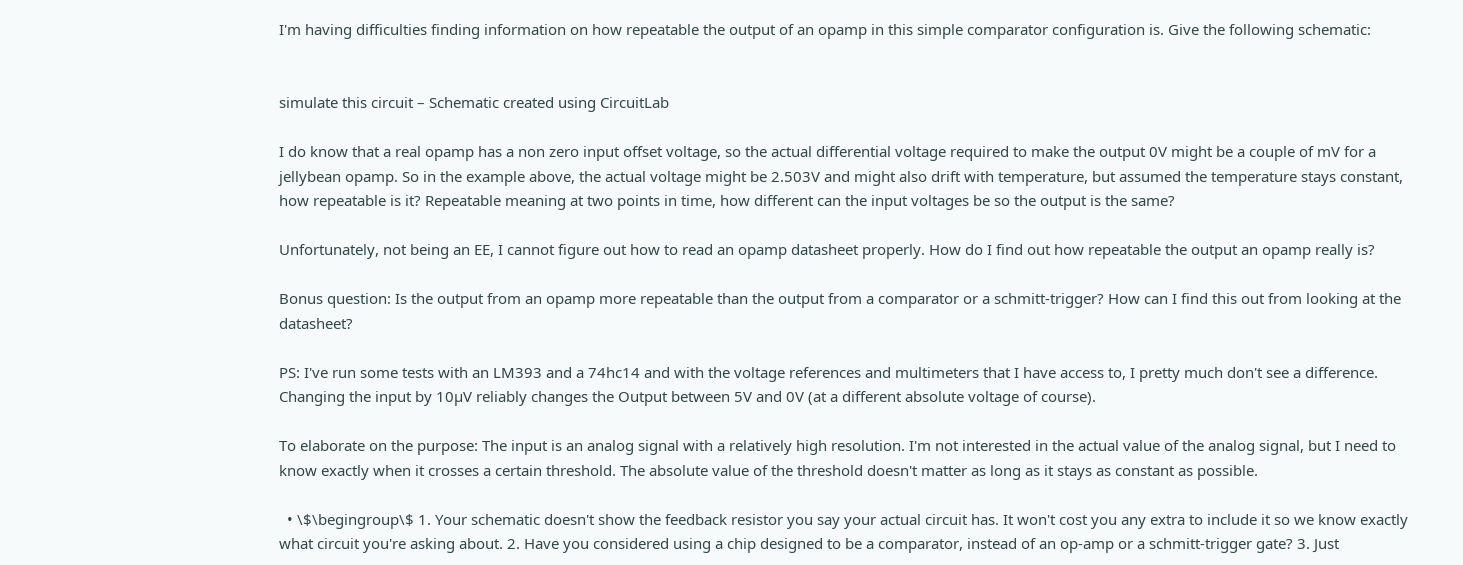I'm having difficulties finding information on how repeatable the output of an opamp in this simple comparator configuration is. Give the following schematic:


simulate this circuit – Schematic created using CircuitLab

I do know that a real opamp has a non zero input offset voltage, so the actual differential voltage required to make the output 0V might be a couple of mV for a jellybean opamp. So in the example above, the actual voltage might be 2.503V and might also drift with temperature, but assumed the temperature stays constant, how repeatable is it? Repeatable meaning at two points in time, how different can the input voltages be so the output is the same?

Unfortunately, not being an EE, I cannot figure out how to read an opamp datasheet properly. How do I find out how repeatable the output an opamp really is?

Bonus question: Is the output from an opamp more repeatable than the output from a comparator or a schmitt-trigger? How can I find this out from looking at the datasheet?

PS: I've run some tests with an LM393 and a 74hc14 and with the voltage references and multimeters that I have access to, I pretty much don't see a difference. Changing the input by 10µV reliably changes the Output between 5V and 0V (at a different absolute voltage of course).

To elaborate on the purpose: The input is an analog signal with a relatively high resolution. I'm not interested in the actual value of the analog signal, but I need to know exactly when it crosses a certain threshold. The absolute value of the threshold doesn't matter as long as it stays as constant as possible.

  • \$\begingroup\$ 1. Your schematic doesn't show the feedback resistor you say your actual circuit has. It won't cost you any extra to include it so we know exactly what circuit you're asking about. 2. Have you considered using a chip designed to be a comparator, instead of an op-amp or a schmitt-trigger gate? 3. Just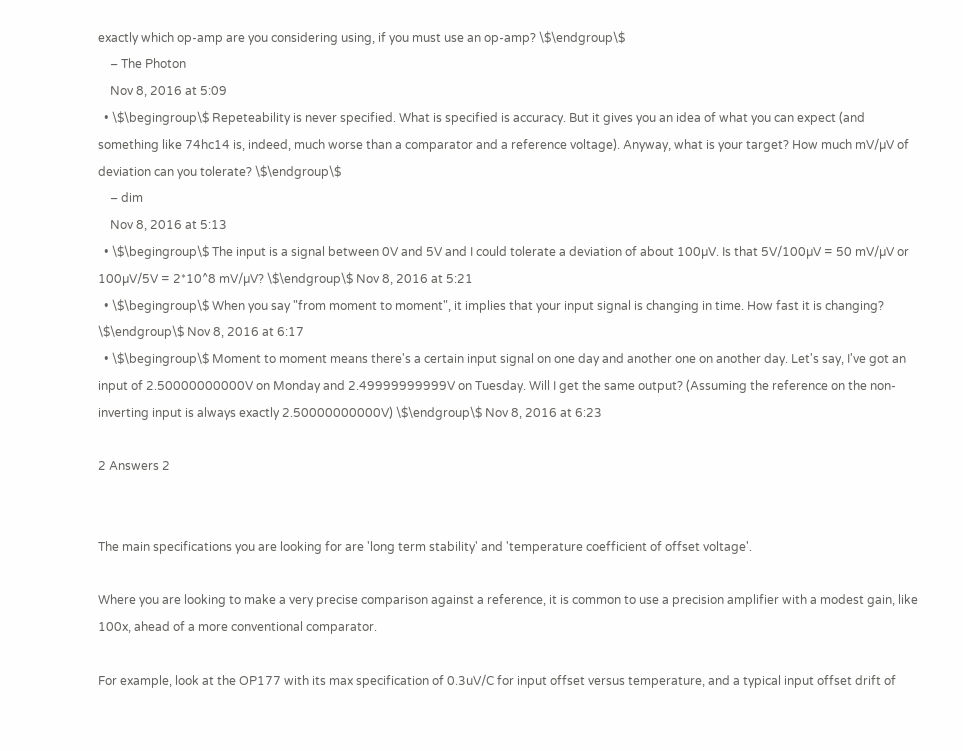exactly which op-amp are you considering using, if you must use an op-amp? \$\endgroup\$
    – The Photon
    Nov 8, 2016 at 5:09
  • \$\begingroup\$ Repeteability is never specified. What is specified is accuracy. But it gives you an idea of what you can expect (and something like 74hc14 is, indeed, much worse than a comparator and a reference voltage). Anyway, what is your target? How much mV/µV of deviation can you tolerate? \$\endgroup\$
    – dim
    Nov 8, 2016 at 5:13
  • \$\begingroup\$ The input is a signal between 0V and 5V and I could tolerate a deviation of about 100µV. Is that 5V/100µV = 50 mV/µV or 100µV/5V = 2*10^8 mV/µV? \$\endgroup\$ Nov 8, 2016 at 5:21
  • \$\begingroup\$ When you say "from moment to moment", it implies that your input signal is changing in time. How fast it is changing? \$\endgroup\$ Nov 8, 2016 at 6:17
  • \$\begingroup\$ Moment to moment means there's a certain input signal on one day and another one on another day. Let's say, I've got an input of 2.50000000000V on Monday and 2.49999999999V on Tuesday. Will I get the same output? (Assuming the reference on the non-inverting input is always exactly 2.50000000000V) \$\endgroup\$ Nov 8, 2016 at 6:23

2 Answers 2


The main specifications you are looking for are 'long term stability' and 'temperature coefficient of offset voltage'.

Where you are looking to make a very precise comparison against a reference, it is common to use a precision amplifier with a modest gain, like 100x, ahead of a more conventional comparator.

For example, look at the OP177 with its max specification of 0.3uV/C for input offset versus temperature, and a typical input offset drift of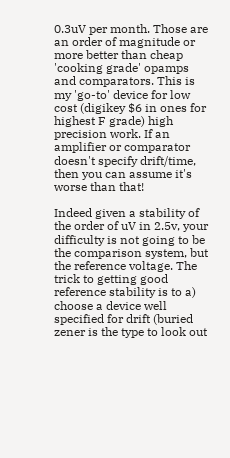0.3uV per month. Those are an order of magnitude or more better than cheap 'cooking grade' opamps and comparators. This is my 'go-to' device for low cost (digikey $6 in ones for highest F grade) high precision work. If an amplifier or comparator doesn't specify drift/time, then you can assume it's worse than that!

Indeed given a stability of the order of uV in 2.5v, your difficulty is not going to be the comparison system, but the reference voltage. The trick to getting good reference stability is to a) choose a device well specified for drift (buried zener is the type to look out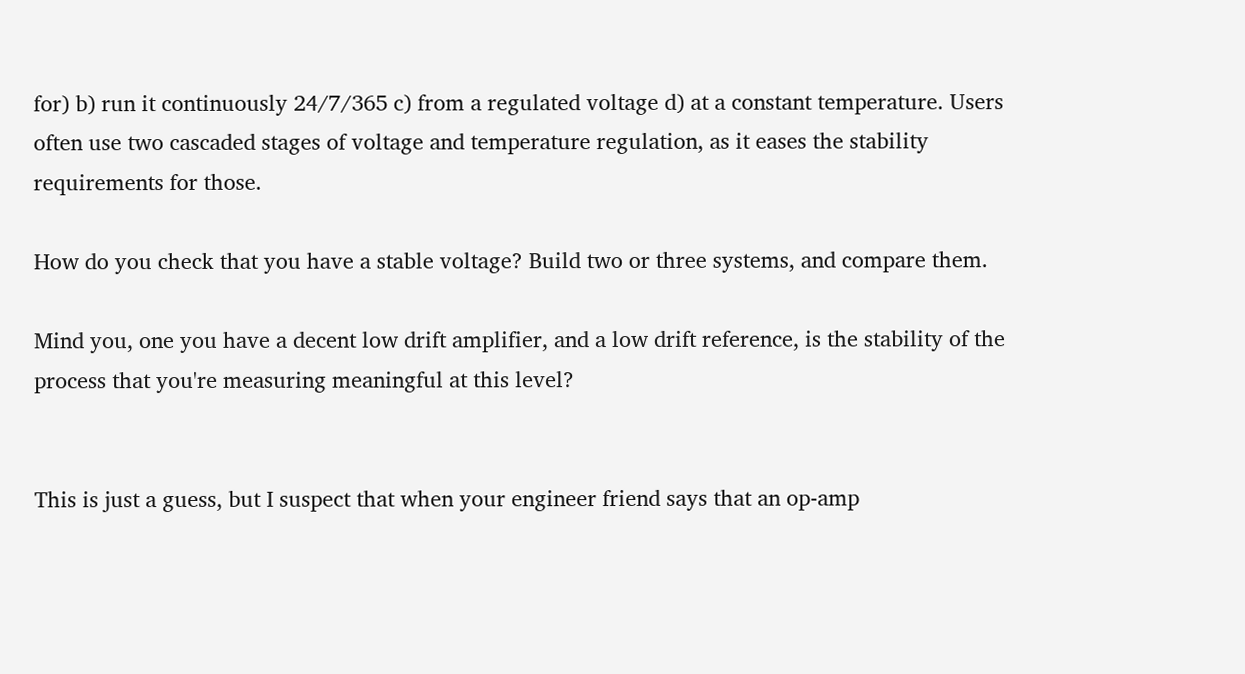for) b) run it continuously 24/7/365 c) from a regulated voltage d) at a constant temperature. Users often use two cascaded stages of voltage and temperature regulation, as it eases the stability requirements for those.

How do you check that you have a stable voltage? Build two or three systems, and compare them.

Mind you, one you have a decent low drift amplifier, and a low drift reference, is the stability of the process that you're measuring meaningful at this level?


This is just a guess, but I suspect that when your engineer friend says that an op-amp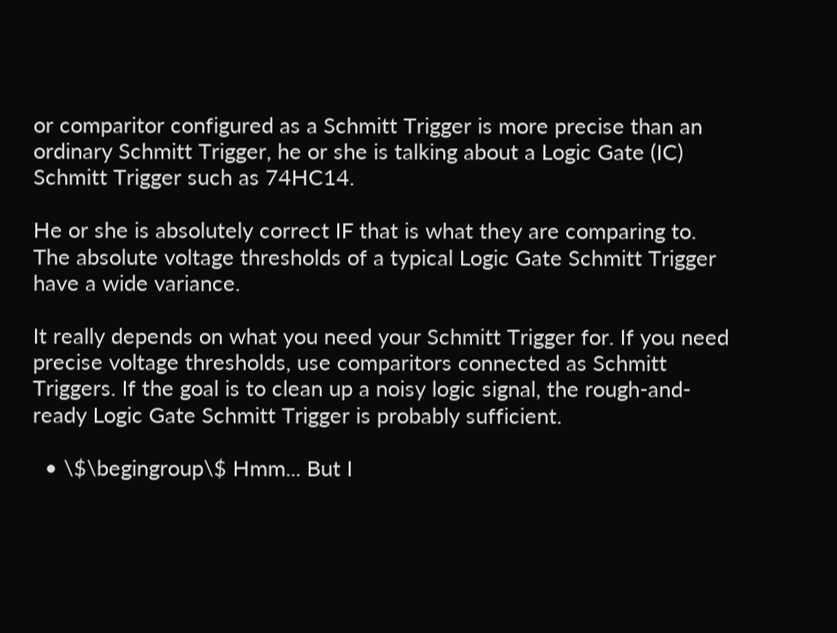or comparitor configured as a Schmitt Trigger is more precise than an ordinary Schmitt Trigger, he or she is talking about a Logic Gate (IC) Schmitt Trigger such as 74HC14.

He or she is absolutely correct IF that is what they are comparing to. The absolute voltage thresholds of a typical Logic Gate Schmitt Trigger have a wide variance.

It really depends on what you need your Schmitt Trigger for. If you need precise voltage thresholds, use comparitors connected as Schmitt Triggers. If the goal is to clean up a noisy logic signal, the rough-and-ready Logic Gate Schmitt Trigger is probably sufficient.

  • \$\begingroup\$ Hmm... But I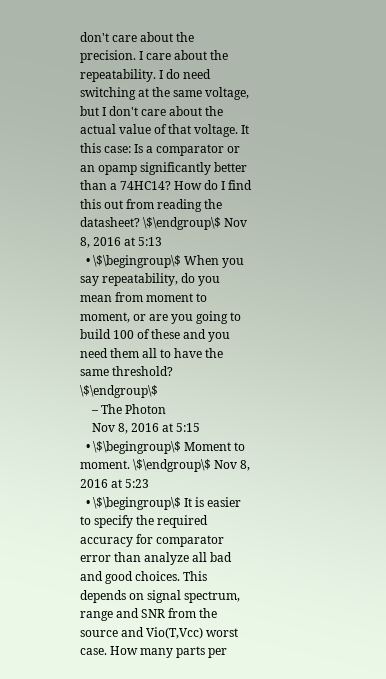don't care about the precision. I care about the repeatability. I do need switching at the same voltage, but I don't care about the actual value of that voltage. It this case: Is a comparator or an opamp significantly better than a 74HC14? How do I find this out from reading the datasheet? \$\endgroup\$ Nov 8, 2016 at 5:13
  • \$\begingroup\$ When you say repeatability, do you mean from moment to moment, or are you going to build 100 of these and you need them all to have the same threshold? \$\endgroup\$
    – The Photon
    Nov 8, 2016 at 5:15
  • \$\begingroup\$ Moment to moment. \$\endgroup\$ Nov 8, 2016 at 5:23
  • \$\begingroup\$ It is easier to specify the required accuracy for comparator error than analyze all bad and good choices. This depends on signal spectrum, range and SNR from the source and Vio(T,Vcc) worst case. How many parts per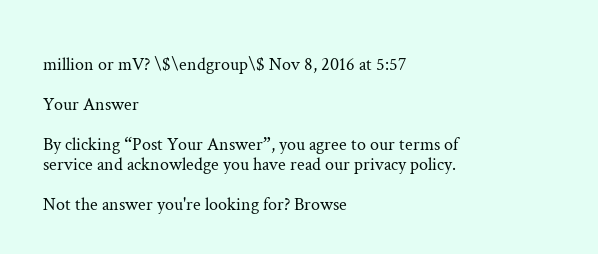million or mV? \$\endgroup\$ Nov 8, 2016 at 5:57

Your Answer

By clicking “Post Your Answer”, you agree to our terms of service and acknowledge you have read our privacy policy.

Not the answer you're looking for? Browse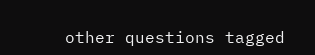other questions tagged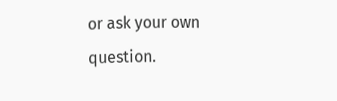or ask your own question.